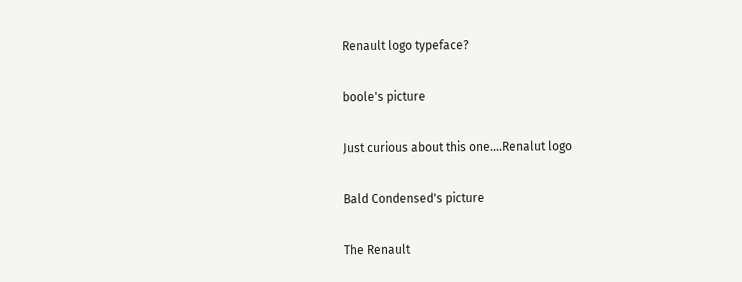Renault logo typeface?

boole's picture

Just curious about this one....Renalut logo

Bald Condensed's picture

The Renault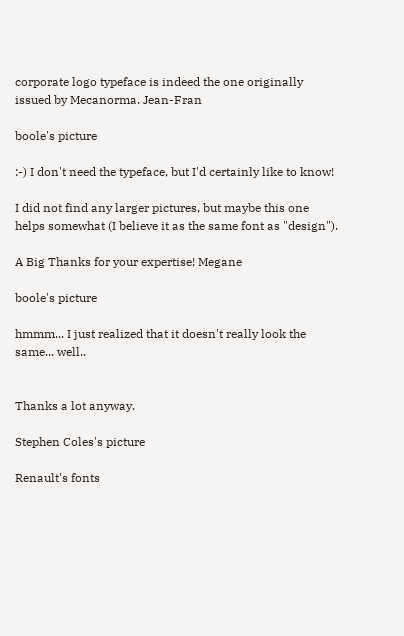corporate logo typeface is indeed the one originally issued by Mecanorma. Jean-Fran

boole's picture

:-) I don't need the typeface, but I'd certainly like to know!

I did not find any larger pictures, but maybe this one helps somewhat (I believe it as the same font as "design").

A Big Thanks for your expertise! Megane

boole's picture

hmmm... I just realized that it doesn't really look the same... well..


Thanks a lot anyway.

Stephen Coles's picture

Renault's fonts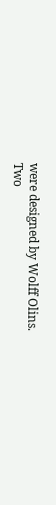were designed by Wolff Olins.
Two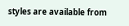styles are available from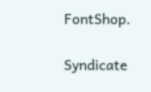FontShop.

Syndicate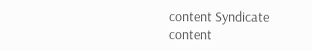content Syndicate content